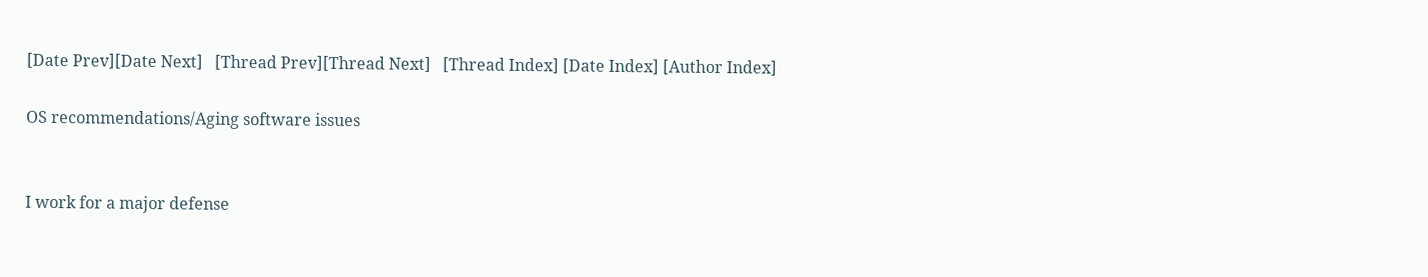[Date Prev][Date Next]   [Thread Prev][Thread Next]   [Thread Index] [Date Index] [Author Index]

OS recommendations/Aging software issues


I work for a major defense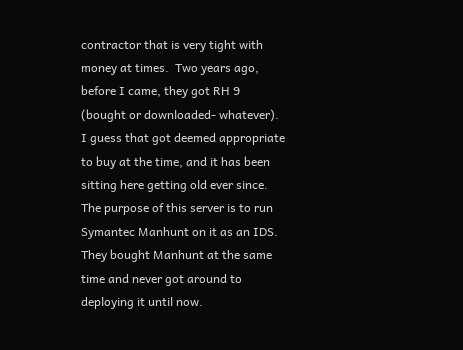contractor that is very tight with money at times.  Two years ago, before I came, they got RH 9 (bought or downloaded- whatever).  I guess that got deemed appropriate to buy at the time, and it has been sitting here getting old ever since.  The purpose of this server is to run Symantec Manhunt on it as an IDS.  They bought Manhunt at the same time and never got around to deploying it until now.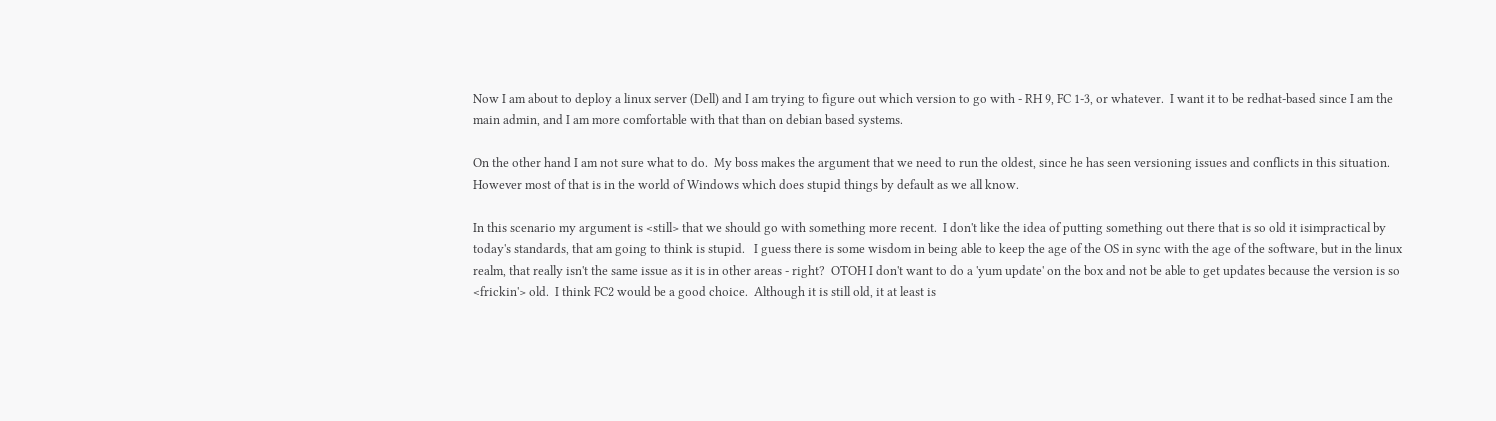Now I am about to deploy a linux server (Dell) and I am trying to figure out which version to go with - RH 9, FC 1-3, or whatever.  I want it to be redhat-based since I am the main admin, and I am more comfortable with that than on debian based systems.

On the other hand I am not sure what to do.  My boss makes the argument that we need to run the oldest, since he has seen versioning issues and conflicts in this situation.  However most of that is in the world of Windows which does stupid things by default as we all know.

In this scenario my argument is <still> that we should go with something more recent.  I don't like the idea of putting something out there that is so old it isimpractical by today's standards, that am going to think is stupid.   I guess there is some wisdom in being able to keep the age of the OS in sync with the age of the software, but in the linux realm, that really isn't the same issue as it is in other areas - right?  OTOH I don't want to do a 'yum update' on the box and not be able to get updates because the version is so <frickin'> old.  I think FC2 would be a good choice.  Although it is still old, it at least is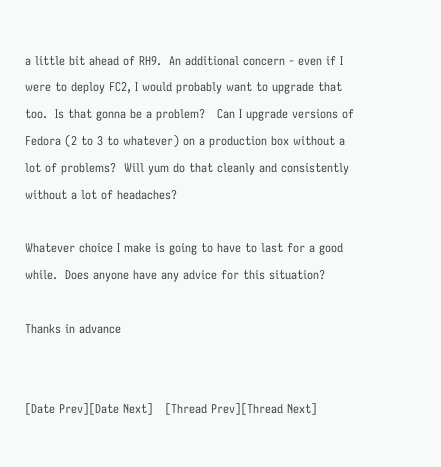a little bit ahead of RH9.  An additional concern - even if I were to deploy FC2, I would probably want to upgrade that too.  Is that gonna be a problem?   Can I upgrade versions of Fedora (2 to 3 to whatever) on a production box without a lot of problems?  Will yum do that cleanly and consistently without a lot of headaches?

Whatever choice I make is going to have to last for a good while.  Does anyone have any advice for this situation?

Thanks in advance


[Date Prev][Date Next]   [Thread Prev][Thread Next]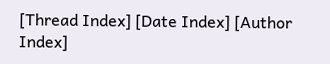[Thread Index] [Date Index] [Author Index]